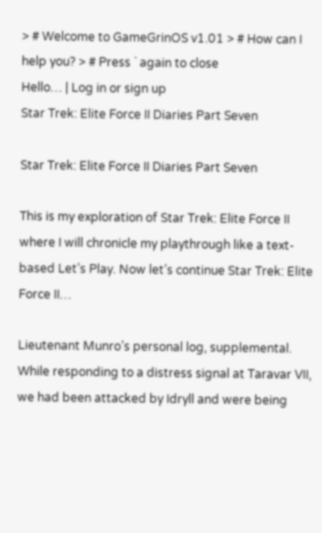> # Welcome to GameGrinOS v1.01 > # How can I help you? > # Press ` again to close
Hello… | Log in or sign up
Star Trek: Elite Force II Diaries Part Seven

Star Trek: Elite Force II Diaries Part Seven

This is my exploration of Star Trek: Elite Force II where I will chronicle my playthrough like a text-based Let’s Play. Now let’s continue Star Trek: Elite Force II…

Lieutenant Munro’s personal log, supplemental. While responding to a distress signal at Taravar VII, we had been attacked by Idryll and were being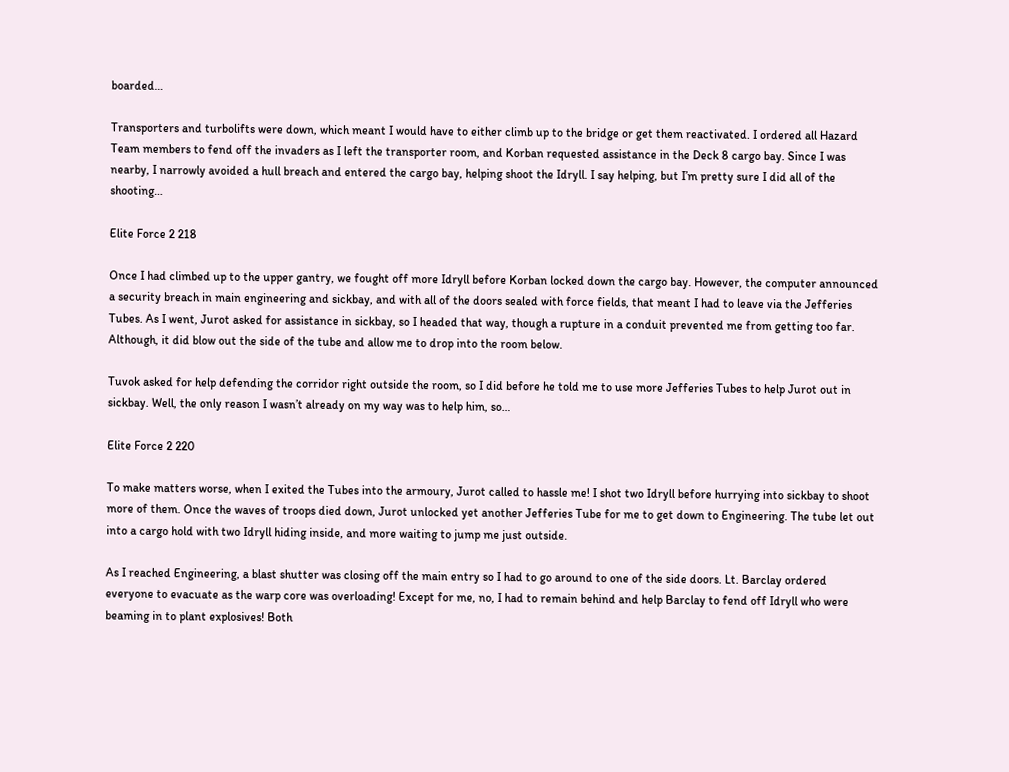boarded…

Transporters and turbolifts were down, which meant I would have to either climb up to the bridge or get them reactivated. I ordered all Hazard Team members to fend off the invaders as I left the transporter room, and Korban requested assistance in the Deck 8 cargo bay. Since I was nearby, I narrowly avoided a hull breach and entered the cargo bay, helping shoot the Idryll. I say helping, but I’m pretty sure I did all of the shooting…

Elite Force 2 218

Once I had climbed up to the upper gantry, we fought off more Idryll before Korban locked down the cargo bay. However, the computer announced a security breach in main engineering and sickbay, and with all of the doors sealed with force fields, that meant I had to leave via the Jefferies Tubes. As I went, Jurot asked for assistance in sickbay, so I headed that way, though a rupture in a conduit prevented me from getting too far. Although, it did blow out the side of the tube and allow me to drop into the room below.

Tuvok asked for help defending the corridor right outside the room, so I did before he told me to use more Jefferies Tubes to help Jurot out in sickbay. Well, the only reason I wasn’t already on my way was to help him, so…

Elite Force 2 220

To make matters worse, when I exited the Tubes into the armoury, Jurot called to hassle me! I shot two Idryll before hurrying into sickbay to shoot more of them. Once the waves of troops died down, Jurot unlocked yet another Jefferies Tube for me to get down to Engineering. The tube let out into a cargo hold with two Idryll hiding inside, and more waiting to jump me just outside.

As I reached Engineering, a blast shutter was closing off the main entry so I had to go around to one of the side doors. Lt. Barclay ordered everyone to evacuate as the warp core was overloading! Except for me, no, I had to remain behind and help Barclay to fend off Idryll who were beaming in to plant explosives! Both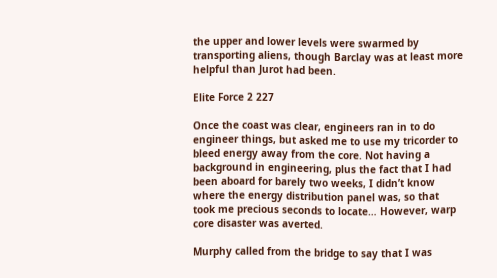the upper and lower levels were swarmed by transporting aliens, though Barclay was at least more helpful than Jurot had been.

Elite Force 2 227

Once the coast was clear, engineers ran in to do engineer things, but asked me to use my tricorder to bleed energy away from the core. Not having a background in engineering, plus the fact that I had been aboard for barely two weeks, I didn’t know where the energy distribution panel was, so that took me precious seconds to locate… However, warp core disaster was averted.

Murphy called from the bridge to say that I was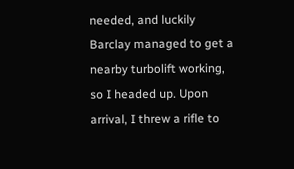needed, and luckily Barclay managed to get a nearby turbolift working, so I headed up. Upon arrival, I threw a rifle to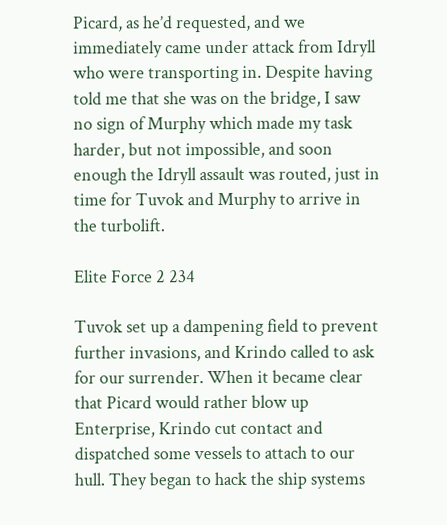Picard, as he’d requested, and we immediately came under attack from Idryll who were transporting in. Despite having told me that she was on the bridge, I saw no sign of Murphy which made my task harder, but not impossible, and soon enough the Idryll assault was routed, just in time for Tuvok and Murphy to arrive in the turbolift.

Elite Force 2 234

Tuvok set up a dampening field to prevent further invasions, and Krindo called to ask for our surrender. When it became clear that Picard would rather blow up Enterprise, Krindo cut contact and dispatched some vessels to attach to our hull. They began to hack the ship systems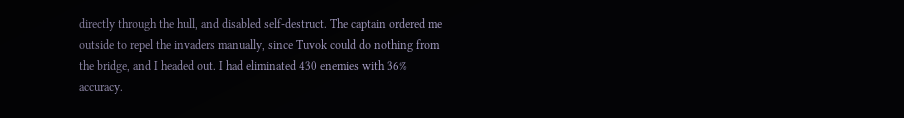directly through the hull, and disabled self-destruct. The captain ordered me outside to repel the invaders manually, since Tuvok could do nothing from the bridge, and I headed out. I had eliminated 430 enemies with 36% accuracy.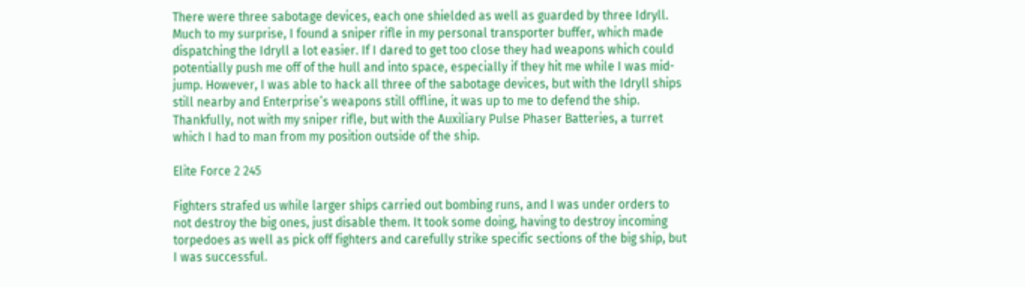There were three sabotage devices, each one shielded as well as guarded by three Idryll. Much to my surprise, I found a sniper rifle in my personal transporter buffer, which made dispatching the Idryll a lot easier. If I dared to get too close they had weapons which could potentially push me off of the hull and into space, especially if they hit me while I was mid-jump. However, I was able to hack all three of the sabotage devices, but with the Idryll ships still nearby and Enterprise’s weapons still offline, it was up to me to defend the ship. Thankfully, not with my sniper rifle, but with the Auxiliary Pulse Phaser Batteries, a turret which I had to man from my position outside of the ship.

Elite Force 2 245

Fighters strafed us while larger ships carried out bombing runs, and I was under orders to not destroy the big ones, just disable them. It took some doing, having to destroy incoming torpedoes as well as pick off fighters and carefully strike specific sections of the big ship, but I was successful.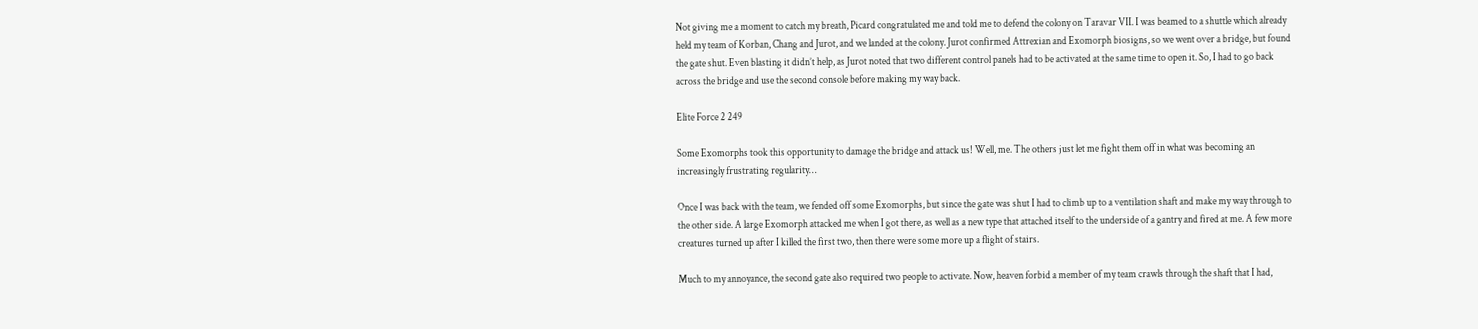Not giving me a moment to catch my breath, Picard congratulated me and told me to defend the colony on Taravar VII. I was beamed to a shuttle which already held my team of Korban, Chang and Jurot, and we landed at the colony. Jurot confirmed Attrexian and Exomorph biosigns, so we went over a bridge, but found the gate shut. Even blasting it didn’t help, as Jurot noted that two different control panels had to be activated at the same time to open it. So, I had to go back across the bridge and use the second console before making my way back.

Elite Force 2 249

Some Exomorphs took this opportunity to damage the bridge and attack us! Well, me. The others just let me fight them off in what was becoming an increasingly frustrating regularity…

Once I was back with the team, we fended off some Exomorphs, but since the gate was shut I had to climb up to a ventilation shaft and make my way through to the other side. A large Exomorph attacked me when I got there, as well as a new type that attached itself to the underside of a gantry and fired at me. A few more creatures turned up after I killed the first two, then there were some more up a flight of stairs.

Much to my annoyance, the second gate also required two people to activate. Now, heaven forbid a member of my team crawls through the shaft that I had,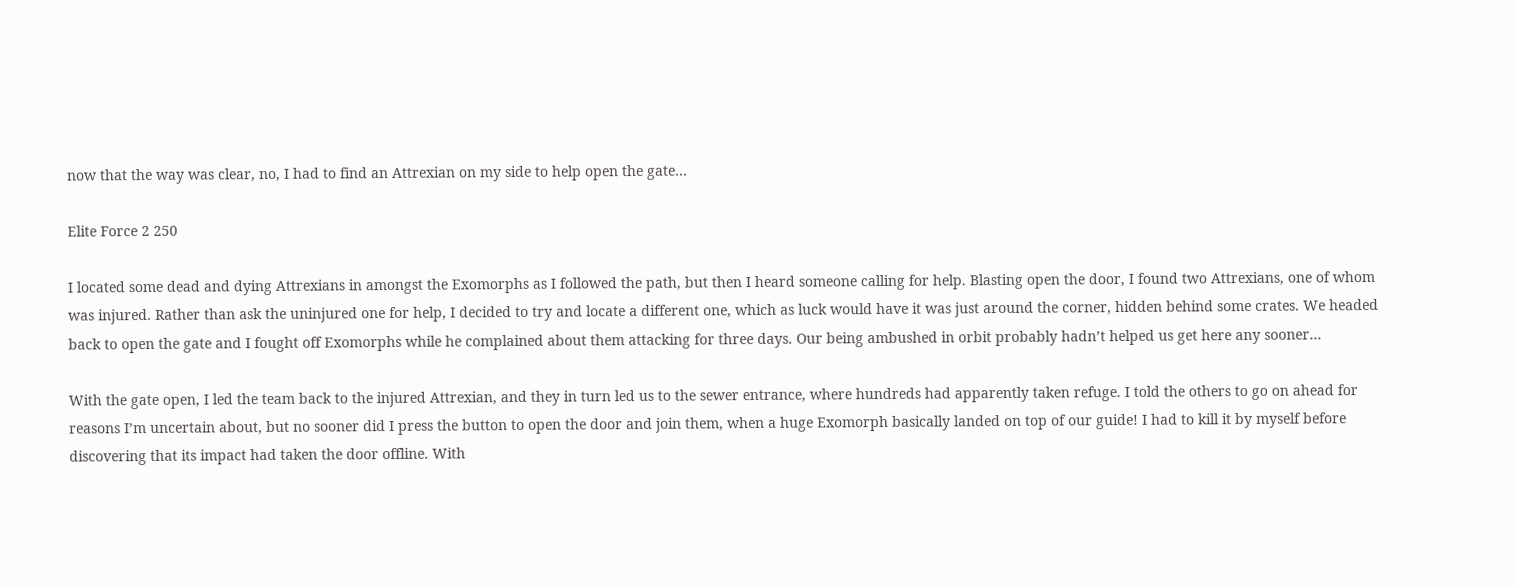now that the way was clear, no, I had to find an Attrexian on my side to help open the gate…

Elite Force 2 250

I located some dead and dying Attrexians in amongst the Exomorphs as I followed the path, but then I heard someone calling for help. Blasting open the door, I found two Attrexians, one of whom was injured. Rather than ask the uninjured one for help, I decided to try and locate a different one, which as luck would have it was just around the corner, hidden behind some crates. We headed back to open the gate and I fought off Exomorphs while he complained about them attacking for three days. Our being ambushed in orbit probably hadn’t helped us get here any sooner…

With the gate open, I led the team back to the injured Attrexian, and they in turn led us to the sewer entrance, where hundreds had apparently taken refuge. I told the others to go on ahead for reasons I’m uncertain about, but no sooner did I press the button to open the door and join them, when a huge Exomorph basically landed on top of our guide! I had to kill it by myself before discovering that its impact had taken the door offline. With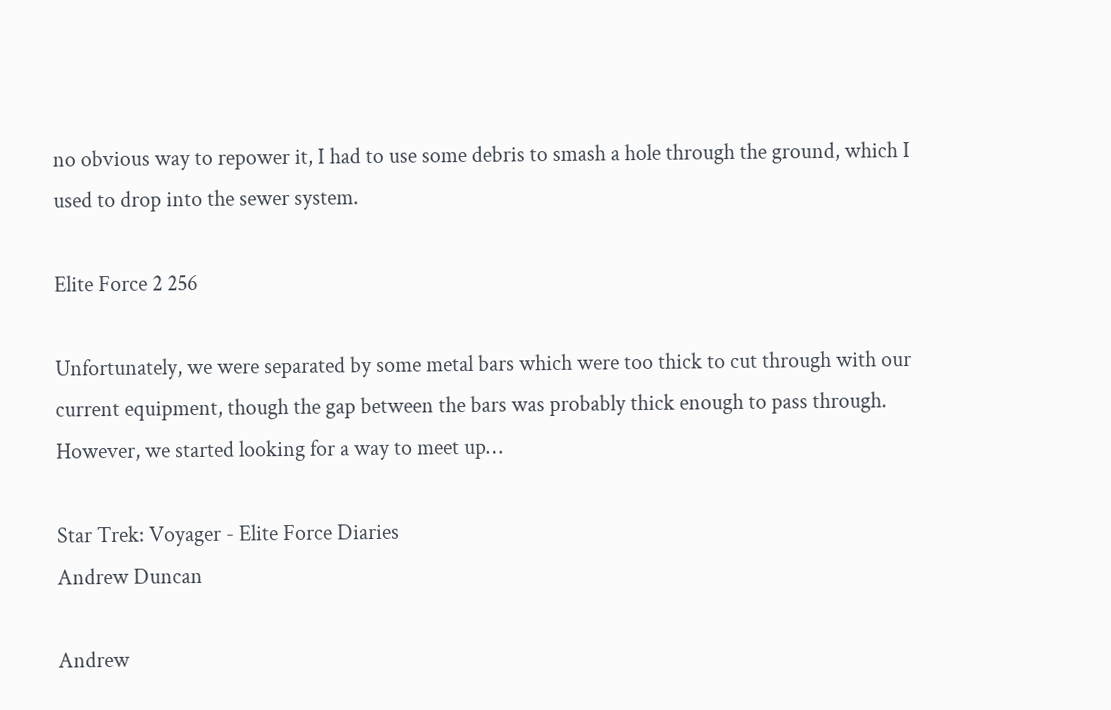no obvious way to repower it, I had to use some debris to smash a hole through the ground, which I used to drop into the sewer system.

Elite Force 2 256

Unfortunately, we were separated by some metal bars which were too thick to cut through with our current equipment, though the gap between the bars was probably thick enough to pass through. However, we started looking for a way to meet up…

Star Trek: Voyager - Elite Force Diaries
Andrew Duncan

Andrew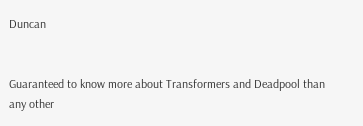Duncan


Guaranteed to know more about Transformers and Deadpool than any other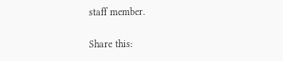staff member.

Share this: